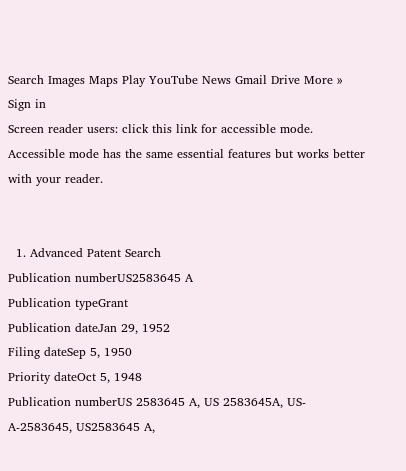Search Images Maps Play YouTube News Gmail Drive More »
Sign in
Screen reader users: click this link for accessible mode. Accessible mode has the same essential features but works better with your reader.


  1. Advanced Patent Search
Publication numberUS2583645 A
Publication typeGrant
Publication dateJan 29, 1952
Filing dateSep 5, 1950
Priority dateOct 5, 1948
Publication numberUS 2583645 A, US 2583645A, US-A-2583645, US2583645 A,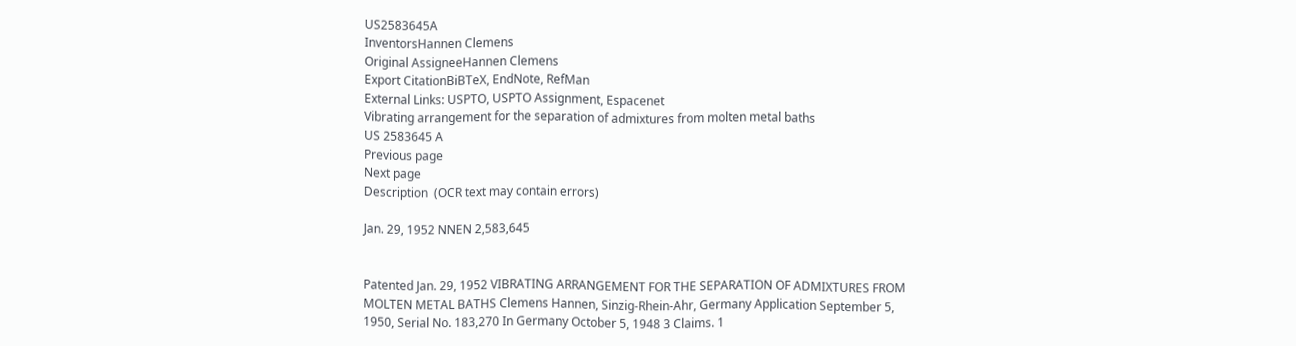US2583645A
InventorsHannen Clemens
Original AssigneeHannen Clemens
Export CitationBiBTeX, EndNote, RefMan
External Links: USPTO, USPTO Assignment, Espacenet
Vibrating arrangement for the separation of admixtures from molten metal baths
US 2583645 A
Previous page
Next page
Description  (OCR text may contain errors)

Jan. 29, 1952 NNEN 2,583,645


Patented Jan. 29, 1952 VIBRATING ARRANGEMENT FOR THE SEPARATION OF ADMIXTURES FROM MOLTEN METAL BATHS Clemens Hannen, Sinzig-Rhein-Ahr, Germany Application September 5, 1950, Serial No. 183,270 In Germany October 5, 1948 3 Claims. 1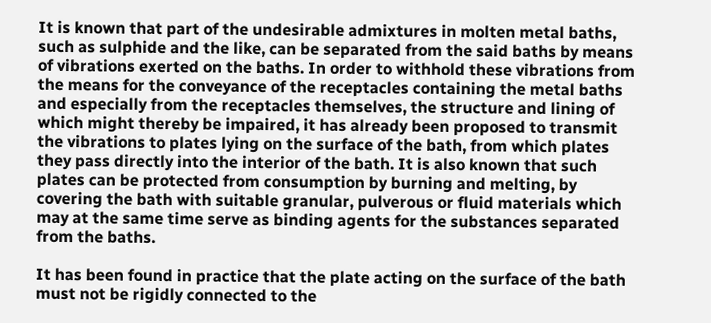It is known that part of the undesirable admixtures in molten metal baths, such as sulphide and the like, can be separated from the said baths by means of vibrations exerted on the baths. In order to withhold these vibrations from the means for the conveyance of the receptacles containing the metal baths and especially from the receptacles themselves, the structure and lining of which might thereby be impaired, it has already been proposed to transmit the vibrations to plates lying on the surface of the bath, from which plates they pass directly into the interior of the bath. It is also known that such plates can be protected from consumption by burning and melting, by covering the bath with suitable granular, pulverous or fluid materials which may at the same time serve as binding agents for the substances separated from the baths.

It has been found in practice that the plate acting on the surface of the bath must not be rigidly connected to the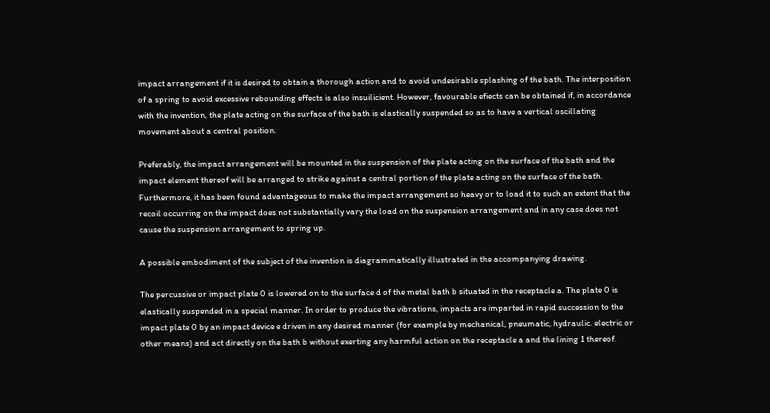impact arrangement if it is desired to obtain a thorough action and to avoid undesirable splashing of the bath. The interposition of a spring to avoid excessive rebounding effects is also insuilicient. However, favourable efiects can be obtained if, in accordance with the invention, the plate acting on the surface of the bath is elastically suspended so as to have a vertical oscillating movement about a central position.

Preferably, the impact arrangement will be mounted in the suspension of the plate acting on the surface of the bath and the impact element thereof will be arranged to strike against a central portion of the plate acting on the surface of the bath. Furthermore, it has been found advantageous to make the impact arrangement so heavy or to load it to such an extent that the recoil occurring on the impact does not substantially vary the load on the suspension arrangement and in any case does not cause the suspension arrangement to spring up.

A possible embodiment of the subject of the invention is diagrammatically illustrated in the accompanying drawing.

The percussive or impact plate 0 is lowered on to the surface d of the metal bath b situated in the receptacle a. The plate 0 is elastically suspended in a special manner. In order to produce the vibrations, impacts are imparted in rapid succession to the impact plate 0 by an impact device e driven in any desired manner (for example by mechanical, pneumatic, hydraulic. electric or other means) and act directly on the bath b without exerting any harmful action on the receptacle a and the lining 1 thereof.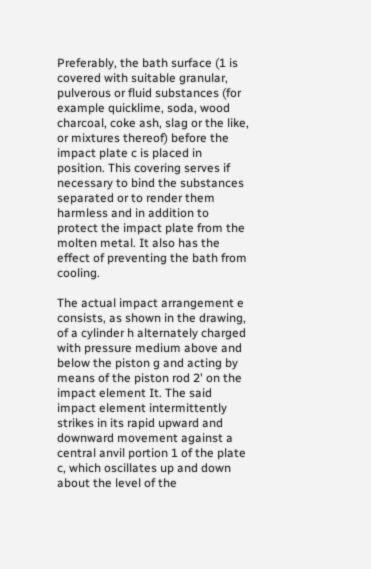Preferably, the bath surface (1 is covered with suitable granular, pulverous or fluid substances (for example quicklime, soda, wood charcoal, coke ash, slag or the like, or mixtures thereof) before the impact plate c is placed in position. This covering serves if necessary to bind the substances separated or to render them harmless and in addition to protect the impact plate from the molten metal. It also has the effect of preventing the bath from cooling.

The actual impact arrangement e consists, as shown in the drawing, of a cylinder h alternately charged with pressure medium above and below the piston g and acting by means of the piston rod 2' on the impact element It. The said impact element intermittently strikes in its rapid upward and downward movement against a central anvil portion 1 of the plate c, which oscillates up and down about the level of the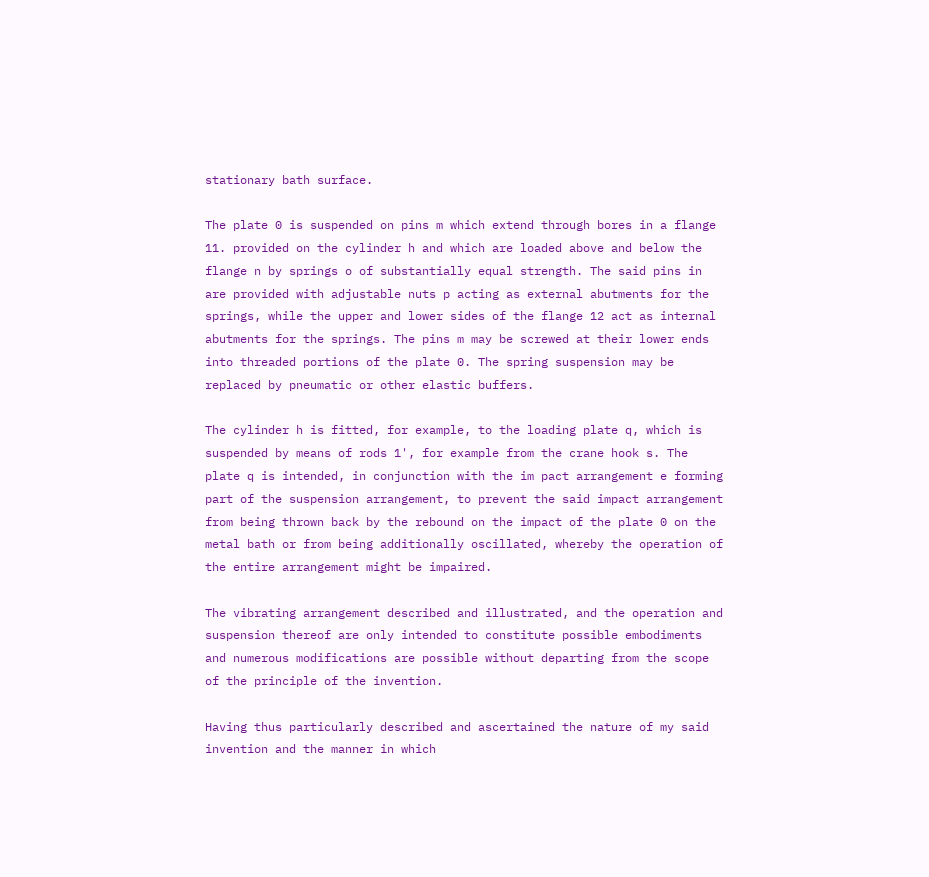stationary bath surface.

The plate 0 is suspended on pins m which extend through bores in a flange 11. provided on the cylinder h and which are loaded above and below the flange n by springs o of substantially equal strength. The said pins in are provided with adjustable nuts p acting as external abutments for the springs, while the upper and lower sides of the flange 12 act as internal abutments for the springs. The pins m may be screwed at their lower ends into threaded portions of the plate 0. The spring suspension may be replaced by pneumatic or other elastic buffers.

The cylinder h is fitted, for example, to the loading plate q, which is suspended by means of rods 1', for example from the crane hook s. The plate q is intended, in conjunction with the im pact arrangement e forming part of the suspension arrangement, to prevent the said impact arrangement from being thrown back by the rebound on the impact of the plate 0 on the metal bath or from being additionally oscillated, whereby the operation of the entire arrangement might be impaired.

The vibrating arrangement described and illustrated, and the operation and suspension thereof are only intended to constitute possible embodiments and numerous modifications are possible without departing from the scope of the principle of the invention.

Having thus particularly described and ascertained the nature of my said invention and the manner in which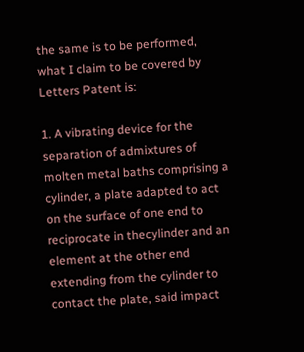the same is to be performed, what I claim to be covered by Letters Patent is:

1. A vibrating device for the separation of admixtures of molten metal baths comprising a cylinder, a plate adapted to act on the surface of one end to reciprocate in thecylinder and an element at the other end extending from the cylinder to contact the plate, said impact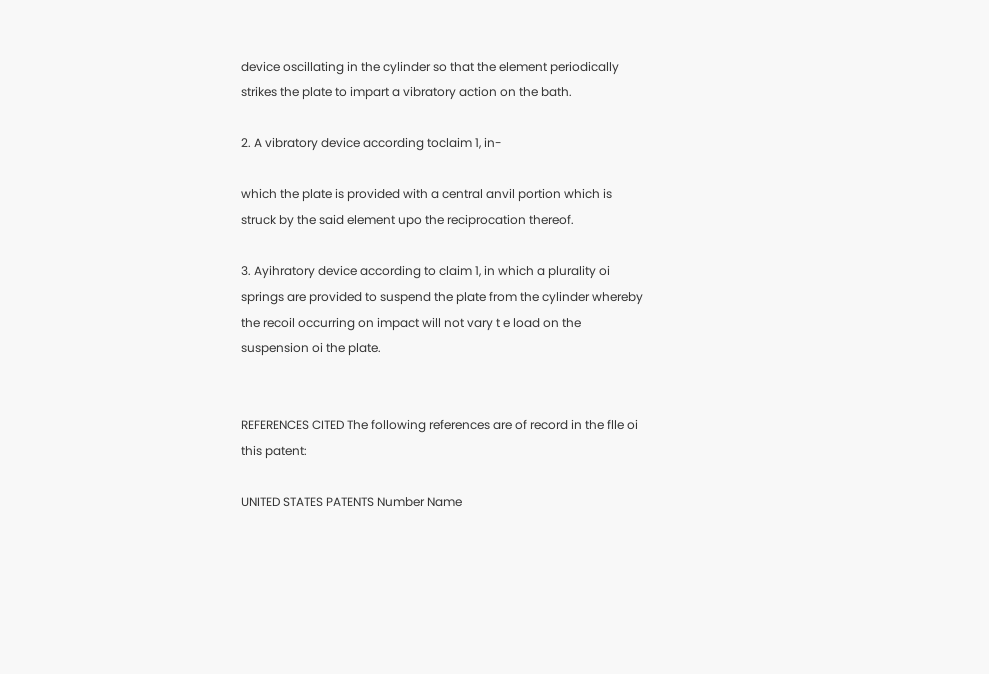device oscillating in the cylinder so that the element periodically strikes the plate to impart a vibratory action on the bath.

2. A vibratory device according toclaim 1, in-

which the plate is provided with a central anvil portion which is struck by the said element upo the reciprocation thereof.

3. Ayihratory device according to claim 1, in which a plurality oi springs are provided to suspend the plate from the cylinder whereby the recoil occurring on impact will not vary t e load on the suspension oi the plate.


REFERENCES CITED The following references are of record in the flle oi this patent:

UNITED STATES PATENTS Number Name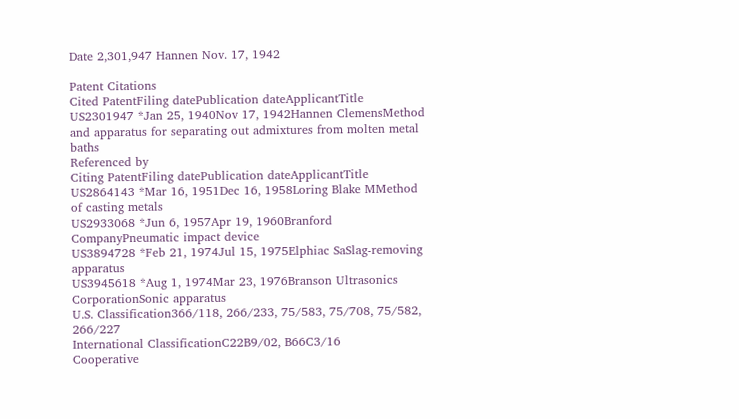Date 2,301,947 Hannen Nov. 17, 1942

Patent Citations
Cited PatentFiling datePublication dateApplicantTitle
US2301947 *Jan 25, 1940Nov 17, 1942Hannen ClemensMethod and apparatus for separating out admixtures from molten metal baths
Referenced by
Citing PatentFiling datePublication dateApplicantTitle
US2864143 *Mar 16, 1951Dec 16, 1958Loring Blake MMethod of casting metals
US2933068 *Jun 6, 1957Apr 19, 1960Branford CompanyPneumatic impact device
US3894728 *Feb 21, 1974Jul 15, 1975Elphiac SaSlag-removing apparatus
US3945618 *Aug 1, 1974Mar 23, 1976Branson Ultrasonics CorporationSonic apparatus
U.S. Classification366/118, 266/233, 75/583, 75/708, 75/582, 266/227
International ClassificationC22B9/02, B66C3/16
Cooperative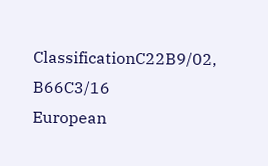ClassificationC22B9/02, B66C3/16
European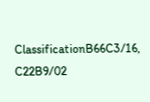ClassificationB66C3/16, C22B9/02